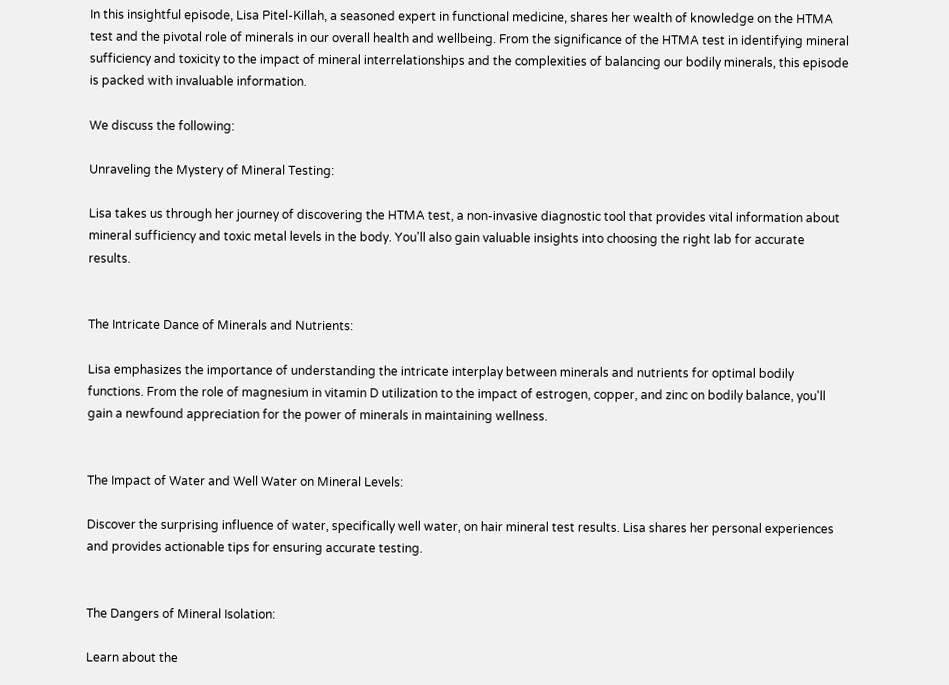In this insightful episode, Lisa Pitel-Killah, a seasoned expert in functional medicine, shares her wealth of knowledge on the HTMA test and the pivotal role of minerals in our overall health and wellbeing. From the significance of the HTMA test in identifying mineral sufficiency and toxicity to the impact of mineral interrelationships and the complexities of balancing our bodily minerals, this episode is packed with invaluable information.

We discuss the following:

Unraveling the Mystery of Mineral Testing:

Lisa takes us through her journey of discovering the HTMA test, a non-invasive diagnostic tool that provides vital information about mineral sufficiency and toxic metal levels in the body. You'll also gain valuable insights into choosing the right lab for accurate results.


The Intricate Dance of Minerals and Nutrients:

Lisa emphasizes the importance of understanding the intricate interplay between minerals and nutrients for optimal bodily functions. From the role of magnesium in vitamin D utilization to the impact of estrogen, copper, and zinc on bodily balance, you'll gain a newfound appreciation for the power of minerals in maintaining wellness.


The Impact of Water and Well Water on Mineral Levels:

Discover the surprising influence of water, specifically well water, on hair mineral test results. Lisa shares her personal experiences and provides actionable tips for ensuring accurate testing.


The Dangers of Mineral Isolation:

Learn about the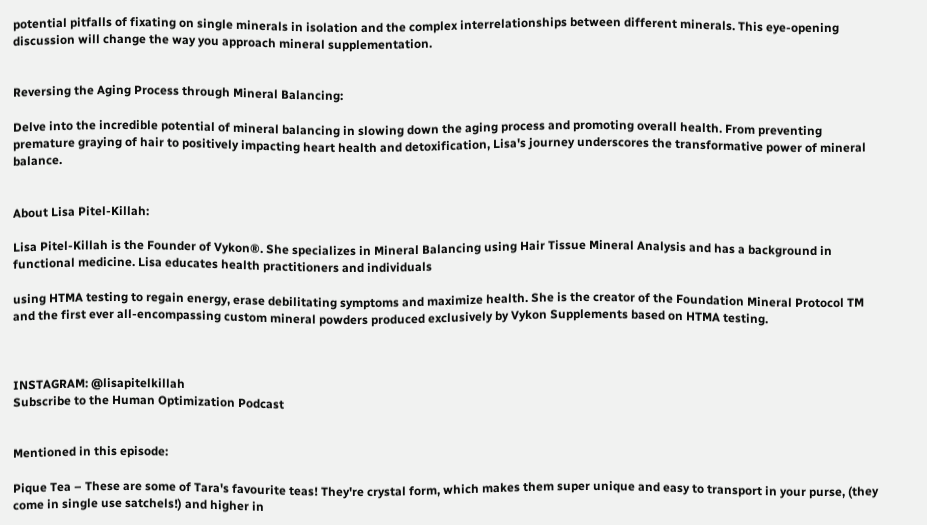potential pitfalls of fixating on single minerals in isolation and the complex interrelationships between different minerals. This eye-opening discussion will change the way you approach mineral supplementation.


Reversing the Aging Process through Mineral Balancing:

Delve into the incredible potential of mineral balancing in slowing down the aging process and promoting overall health. From preventing premature graying of hair to positively impacting heart health and detoxification, Lisa's journey underscores the transformative power of mineral balance.


About Lisa Pitel-Killah:

Lisa Pitel-Killah is the Founder of Vykon®. She specializes in Mineral Balancing using Hair Tissue Mineral Analysis and has a background in functional medicine. Lisa educates health practitioners and individuals

using HTMA testing to regain energy, erase debilitating symptoms and maximize health. She is the creator of the Foundation Mineral Protocol TM and the first ever all-encompassing custom mineral powders produced exclusively by Vykon Supplements based on HTMA testing.



INSTAGRAM: @lisapitelkillah
Subscribe to the Human Optimization Podcast


Mentioned in this episode:

Pique Tea – These are some of Tara's favourite teas! They're crystal form, which makes them super unique and easy to transport in your purse, (they come in single use satchels!) and higher in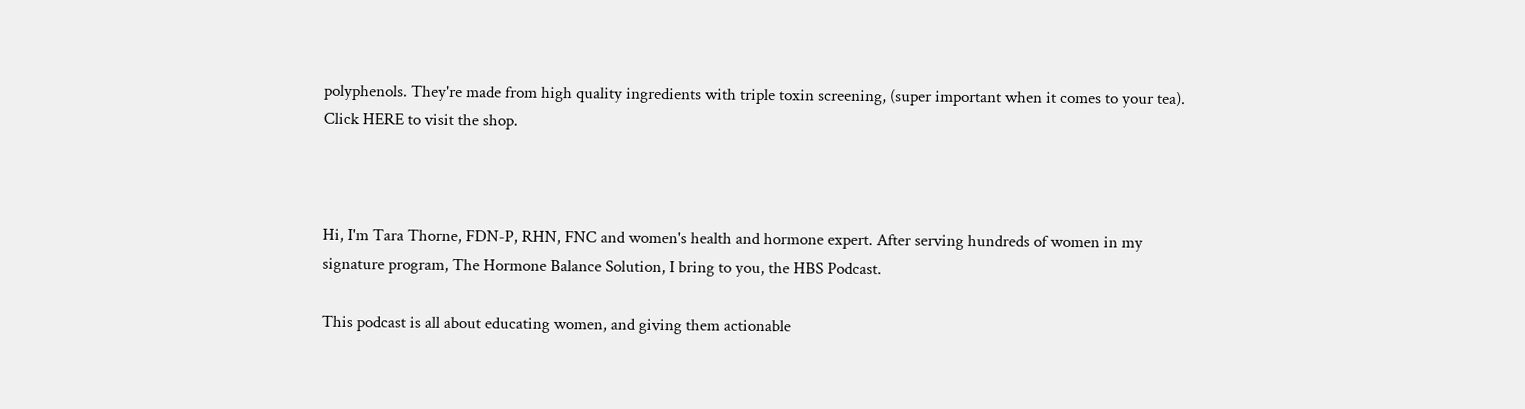polyphenols. They're made from high quality ingredients with triple toxin screening, (super important when it comes to your tea). Click HERE to visit the shop.



Hi, I'm Tara Thorne, FDN-P, RHN, FNC and women's health and hormone expert. After serving hundreds of women in my signature program, The Hormone Balance Solution, I bring to you, the HBS Podcast.

This podcast is all about educating women, and giving them actionable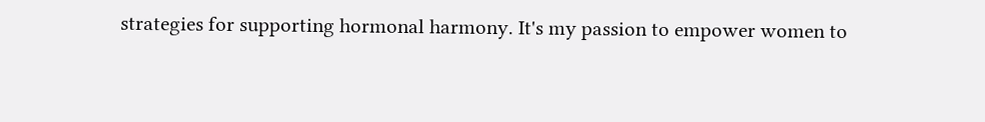strategies for supporting hormonal harmony. It's my passion to empower women to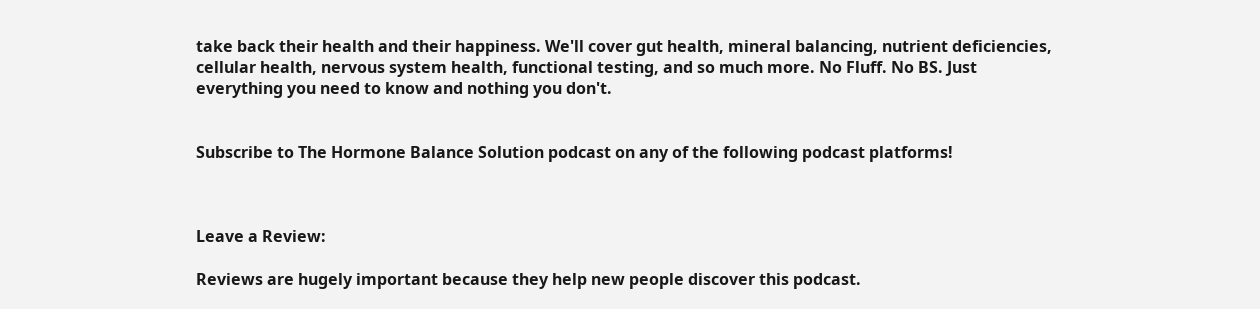take back their health and their happiness. We'll cover gut health, mineral balancing, nutrient deficiencies, cellular health, nervous system health, functional testing, and so much more. No Fluff. No BS. Just everything you need to know and nothing you don't.


Subscribe to The Hormone Balance Solution podcast on any of the following podcast platforms!



Leave a Review:

Reviews are hugely important because they help new people discover this podcast.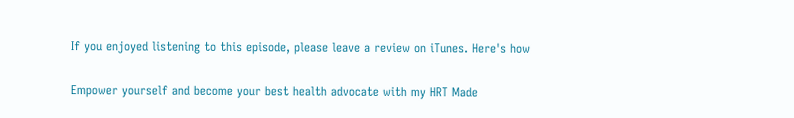If you enjoyed listening to this episode, please leave a review on iTunes. Here's how

Empower yourself and become your best health advocate with my HRT Made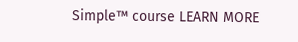Simple™ course LEARN MORE